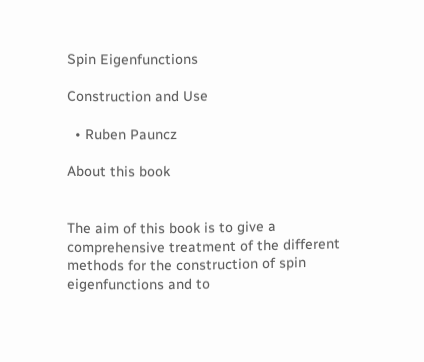Spin Eigenfunctions

Construction and Use

  • Ruben Pauncz

About this book


The aim of this book is to give a comprehensive treatment of the different methods for the construction of spin eigenfunctions and to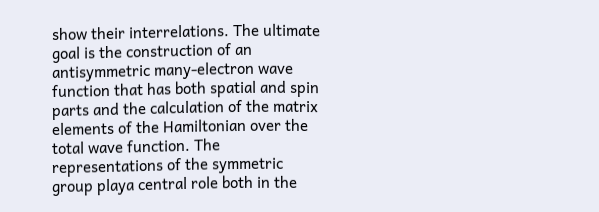show their interrelations. The ultimate goal is the construction of an antisymmetric many-electron wave function that has both spatial and spin parts and the calculation of the matrix elements of the Hamiltonian over the total wave function. The representations of the symmetric group playa central role both in the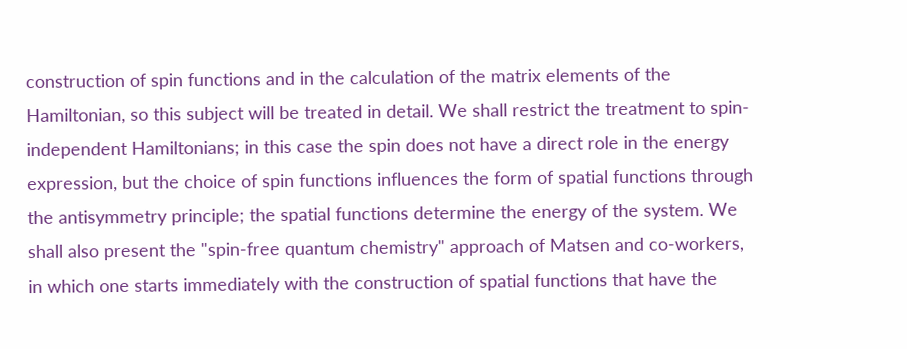construction of spin functions and in the calculation of the matrix elements of the Hamiltonian, so this subject will be treated in detail. We shall restrict the treatment to spin-independent Hamiltonians; in this case the spin does not have a direct role in the energy expression, but the choice of spin functions influences the form of spatial functions through the antisymmetry principle; the spatial functions determine the energy of the system. We shall also present the "spin-free quantum chemistry" approach of Matsen and co-workers, in which one starts immediately with the construction of spatial functions that have the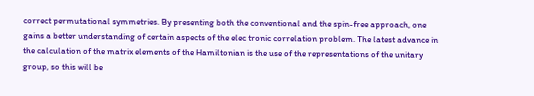correct permutational symmetries. By presenting both the conventional and the spin-free approach, one gains a better understanding of certain aspects of the elec tronic correlation problem. The latest advance in the calculation of the matrix elements of the Hamiltonian is the use of the representations of the unitary group, so this will be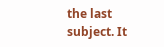the last subject. It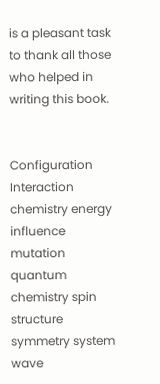is a pleasant task to thank all those who helped in writing this book.


Configuration Interaction chemistry energy influence mutation quantum chemistry spin structure symmetry system wave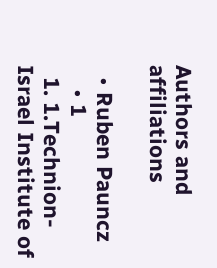Authors and affiliations

  • Ruben Pauncz
    • 1
  1. 1.Technion-Israel Institute of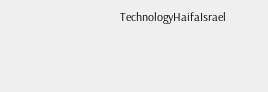TechnologyHaifaIsrael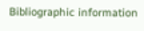Bibliographic information